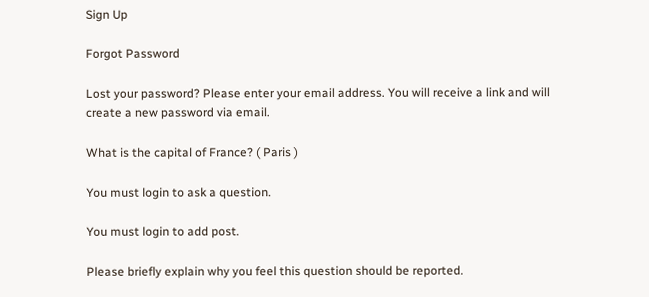Sign Up

Forgot Password

Lost your password? Please enter your email address. You will receive a link and will create a new password via email.

What is the capital of France? ( Paris )

You must login to ask a question.

You must login to add post.

Please briefly explain why you feel this question should be reported.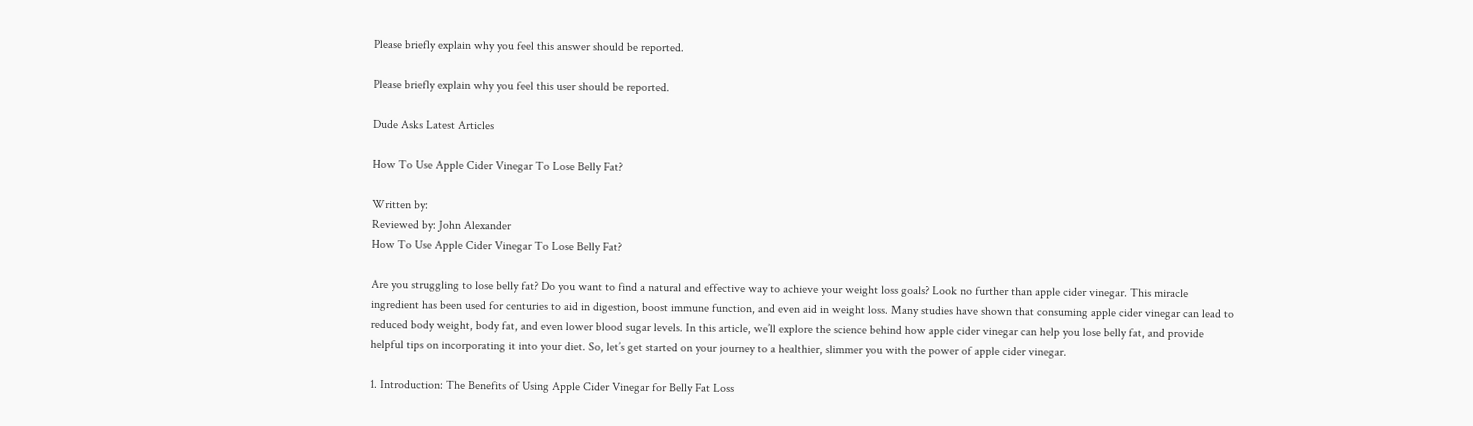Please briefly explain why you feel this answer should be reported.

Please briefly explain why you feel this user should be reported.

Dude Asks Latest Articles

How To Use Apple Cider Vinegar To Lose Belly Fat?

Written by:
Reviewed by: John Alexander
How To Use Apple Cider Vinegar To Lose Belly Fat?

Are you struggling to lose belly fat? Do you want to find a natural and effective way to achieve your weight loss goals? Look no further than apple cider vinegar. This miracle ingredient has been used for centuries to aid in digestion, boost immune function, and even aid in weight loss. Many studies have shown that consuming apple cider vinegar can lead to reduced body weight, body fat, and even lower blood sugar levels. In this article, we’ll explore the science behind how apple cider vinegar can help you lose belly fat, and provide helpful tips on incorporating it into your diet. So, let’s get started on your journey to a healthier, slimmer you with the power of apple cider vinegar.

1. Introduction: The Benefits of Using Apple Cider Vinegar for Belly Fat Loss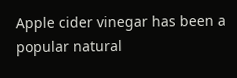Apple cider vinegar has been a popular natural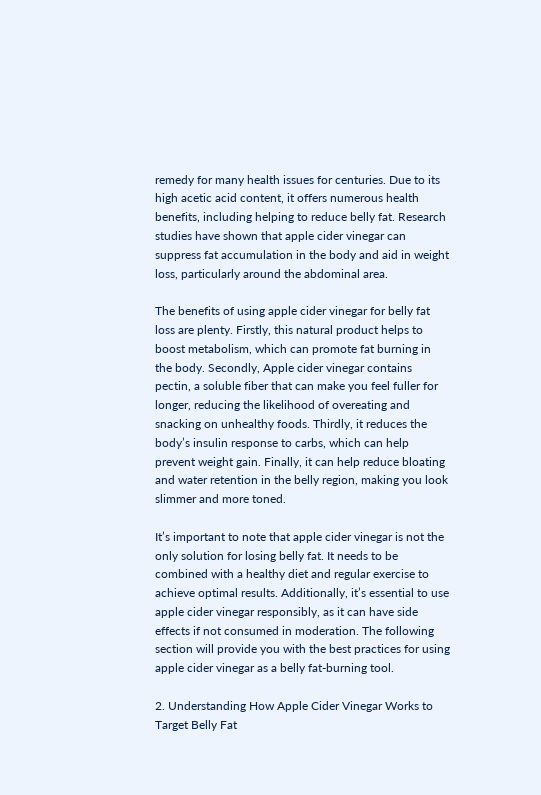remedy for many health issues for centuries. Due to its high acetic acid content, it offers numerous health benefits, including helping to reduce belly fat. Research studies have shown that apple cider vinegar can suppress fat accumulation in the body and aid in weight loss, particularly around the abdominal area.

The benefits of using apple cider vinegar for belly fat loss are plenty. Firstly, this natural product helps to boost metabolism, which can promote fat burning in the body. Secondly, Apple cider vinegar contains pectin, a soluble fiber that can make you feel fuller for longer, reducing the likelihood of overeating and snacking on unhealthy foods. Thirdly, it reduces the body’s insulin response to carbs, which can help prevent weight gain. Finally, it can help reduce bloating and water retention in the belly region, making you look slimmer and more toned.

It’s important to note that apple cider vinegar is not the only solution for losing belly fat. It needs to be combined with a healthy diet and regular exercise to achieve optimal results. Additionally, it’s essential to use apple cider vinegar responsibly, as it can have side effects if not consumed in moderation. The following section will provide you with the best practices for using apple cider vinegar as a belly fat-burning tool.

2. Understanding How Apple Cider Vinegar Works to Target Belly Fat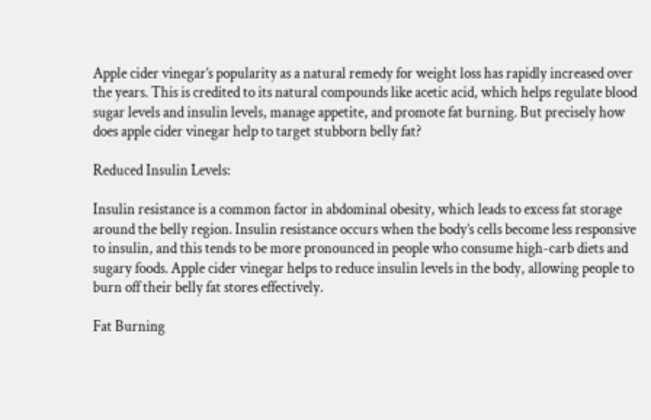Apple cider vinegar’s popularity as a natural remedy for weight loss has rapidly increased over the years. This is credited to its natural compounds like acetic acid, which helps regulate blood sugar levels and insulin levels, manage appetite, and promote fat burning. But precisely how does apple cider vinegar help to target stubborn belly fat?

Reduced Insulin Levels:

Insulin resistance is a common factor in abdominal obesity, which leads to excess fat storage around the belly region. Insulin resistance occurs when the body’s cells become less responsive to insulin, and this tends to be more pronounced in people who consume high-carb diets and sugary foods. Apple cider vinegar helps to reduce insulin levels in the body, allowing people to burn off their belly fat stores effectively.

Fat Burning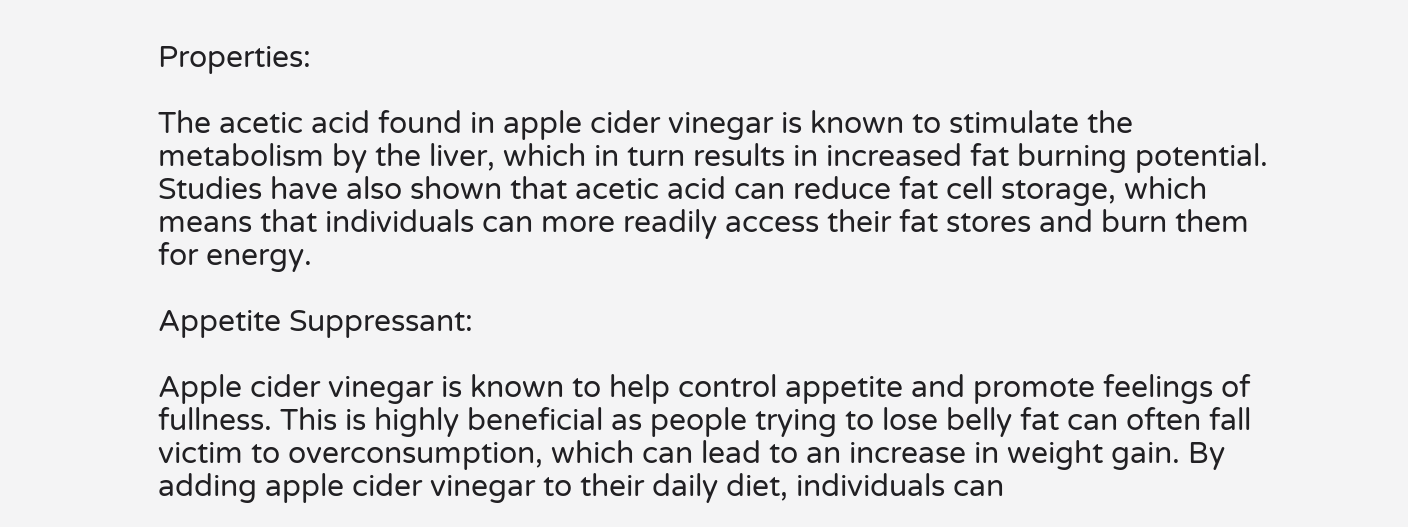Properties:

The acetic acid found in apple cider vinegar is known to stimulate the metabolism by the liver, which in turn results in increased fat burning potential. Studies have also shown that acetic acid can reduce fat cell storage, which means that individuals can more readily access their fat stores and burn them for energy.

Appetite Suppressant:

Apple cider vinegar is known to help control appetite and promote feelings of fullness. This is highly beneficial as people trying to lose belly fat can often fall victim to overconsumption, which can lead to an increase in weight gain. By adding apple cider vinegar to their daily diet, individuals can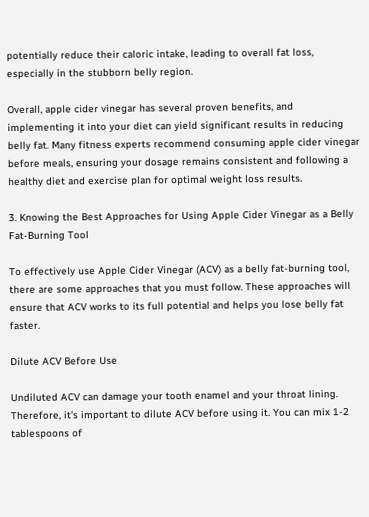potentially reduce their caloric intake, leading to overall fat loss, especially in the stubborn belly region.

Overall, apple cider vinegar has several proven benefits, and implementing it into your diet can yield significant results in reducing belly fat. Many fitness experts recommend consuming apple cider vinegar before meals, ensuring your dosage remains consistent and following a healthy diet and exercise plan for optimal weight loss results.

3. Knowing the Best Approaches for Using Apple Cider Vinegar as a Belly Fat-Burning Tool

To effectively use Apple Cider Vinegar (ACV) as a belly fat-burning tool, there are some approaches that you must follow. These approaches will ensure that ACV works to its full potential and helps you lose belly fat faster.

Dilute ACV Before Use

Undiluted ACV can damage your tooth enamel and your throat lining. Therefore, it’s important to dilute ACV before using it. You can mix 1-2 tablespoons of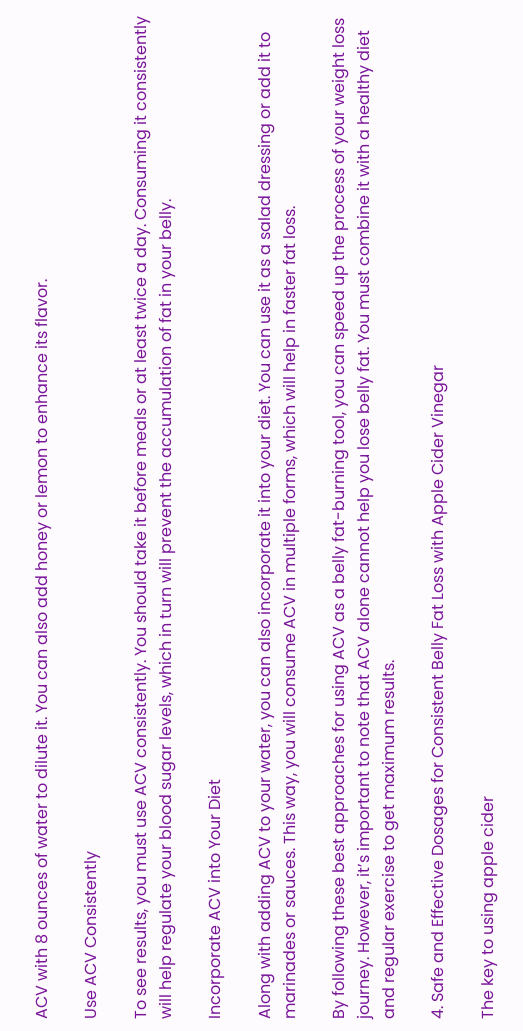ACV with 8 ounces of water to dilute it. You can also add honey or lemon to enhance its flavor.

Use ACV Consistently

To see results, you must use ACV consistently. You should take it before meals or at least twice a day. Consuming it consistently will help regulate your blood sugar levels, which in turn will prevent the accumulation of fat in your belly.

Incorporate ACV into Your Diet

Along with adding ACV to your water, you can also incorporate it into your diet. You can use it as a salad dressing or add it to marinades or sauces. This way, you will consume ACV in multiple forms, which will help in faster fat loss.

By following these best approaches for using ACV as a belly fat-burning tool, you can speed up the process of your weight loss journey. However, it’s important to note that ACV alone cannot help you lose belly fat. You must combine it with a healthy diet and regular exercise to get maximum results.

4. Safe and Effective Dosages for Consistent Belly Fat Loss with Apple Cider Vinegar

The key to using apple cider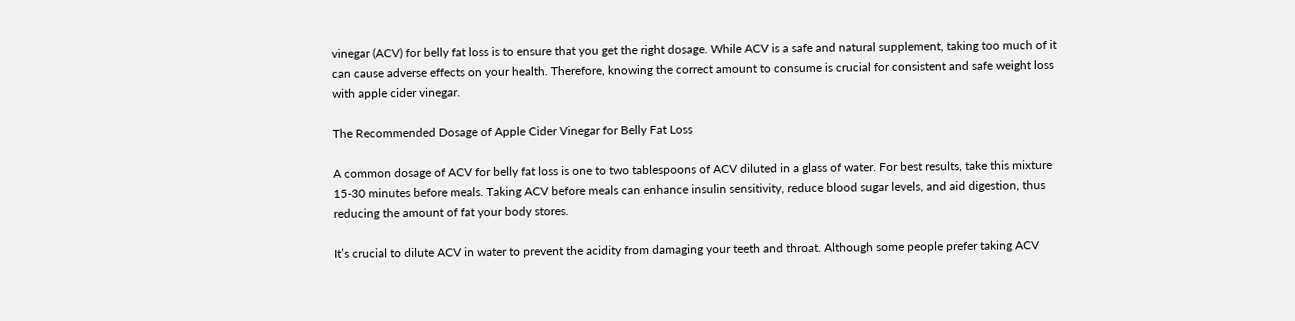vinegar (ACV) for belly fat loss is to ensure that you get the right dosage. While ACV is a safe and natural supplement, taking too much of it can cause adverse effects on your health. Therefore, knowing the correct amount to consume is crucial for consistent and safe weight loss with apple cider vinegar.

The Recommended Dosage of Apple Cider Vinegar for Belly Fat Loss

A common dosage of ACV for belly fat loss is one to two tablespoons of ACV diluted in a glass of water. For best results, take this mixture 15-30 minutes before meals. Taking ACV before meals can enhance insulin sensitivity, reduce blood sugar levels, and aid digestion, thus reducing the amount of fat your body stores.

It’s crucial to dilute ACV in water to prevent the acidity from damaging your teeth and throat. Although some people prefer taking ACV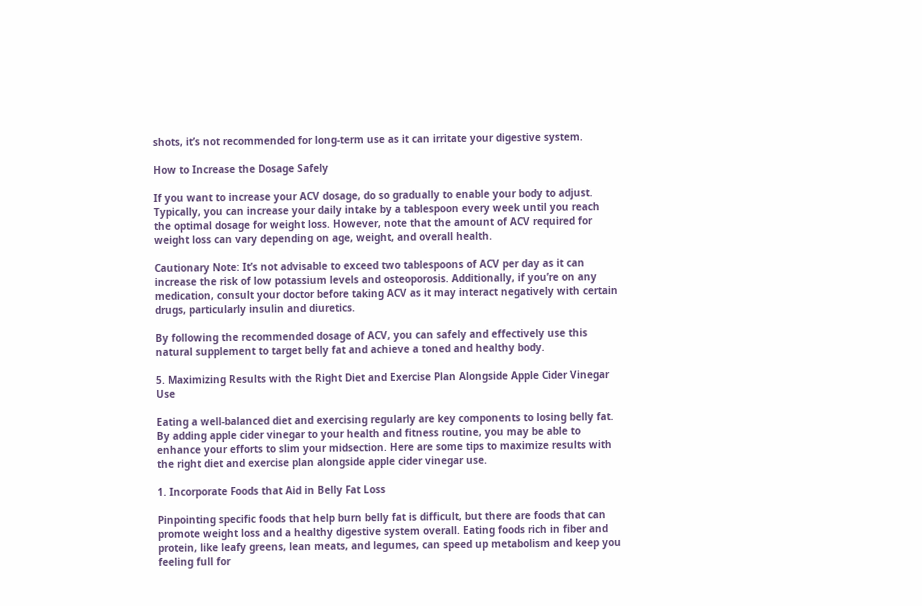shots, it’s not recommended for long-term use as it can irritate your digestive system.

How to Increase the Dosage Safely

If you want to increase your ACV dosage, do so gradually to enable your body to adjust. Typically, you can increase your daily intake by a tablespoon every week until you reach the optimal dosage for weight loss. However, note that the amount of ACV required for weight loss can vary depending on age, weight, and overall health.

Cautionary Note: It’s not advisable to exceed two tablespoons of ACV per day as it can increase the risk of low potassium levels and osteoporosis. Additionally, if you’re on any medication, consult your doctor before taking ACV as it may interact negatively with certain drugs, particularly insulin and diuretics.

By following the recommended dosage of ACV, you can safely and effectively use this natural supplement to target belly fat and achieve a toned and healthy body.

5. Maximizing Results with the Right Diet and Exercise Plan Alongside Apple Cider Vinegar Use

Eating a well-balanced diet and exercising regularly are key components to losing belly fat. By adding apple cider vinegar to your health and fitness routine, you may be able to enhance your efforts to slim your midsection. Here are some tips to maximize results with the right diet and exercise plan alongside apple cider vinegar use.

1. Incorporate Foods that Aid in Belly Fat Loss

Pinpointing specific foods that help burn belly fat is difficult, but there are foods that can promote weight loss and a healthy digestive system overall. Eating foods rich in fiber and protein, like leafy greens, lean meats, and legumes, can speed up metabolism and keep you feeling full for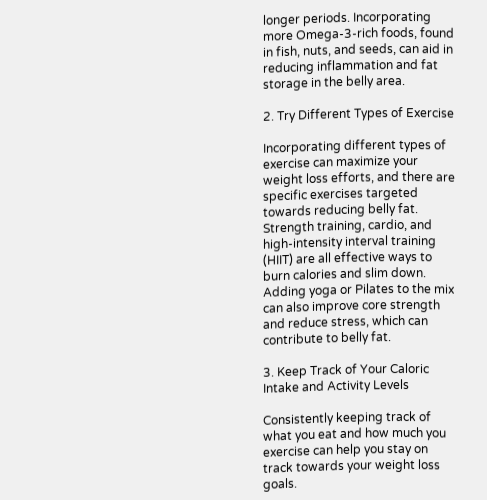longer periods. Incorporating more Omega-3-rich foods, found in fish, nuts, and seeds, can aid in reducing inflammation and fat storage in the belly area.

2. Try Different Types of Exercise

Incorporating different types of exercise can maximize your weight loss efforts, and there are specific exercises targeted towards reducing belly fat. Strength training, cardio, and high-intensity interval training (HIIT) are all effective ways to burn calories and slim down. Adding yoga or Pilates to the mix can also improve core strength and reduce stress, which can contribute to belly fat.

3. Keep Track of Your Caloric Intake and Activity Levels

Consistently keeping track of what you eat and how much you exercise can help you stay on track towards your weight loss goals.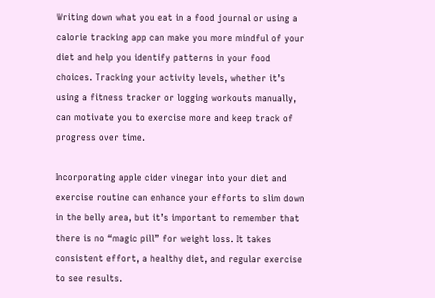Writing down what you eat in a food journal or using a calorie tracking app can make you more mindful of your diet and help you identify patterns in your food choices. Tracking your activity levels, whether it’s using a fitness tracker or logging workouts manually, can motivate you to exercise more and keep track of progress over time.

Incorporating apple cider vinegar into your diet and exercise routine can enhance your efforts to slim down in the belly area, but it’s important to remember that there is no “magic pill” for weight loss. It takes consistent effort, a healthy diet, and regular exercise to see results.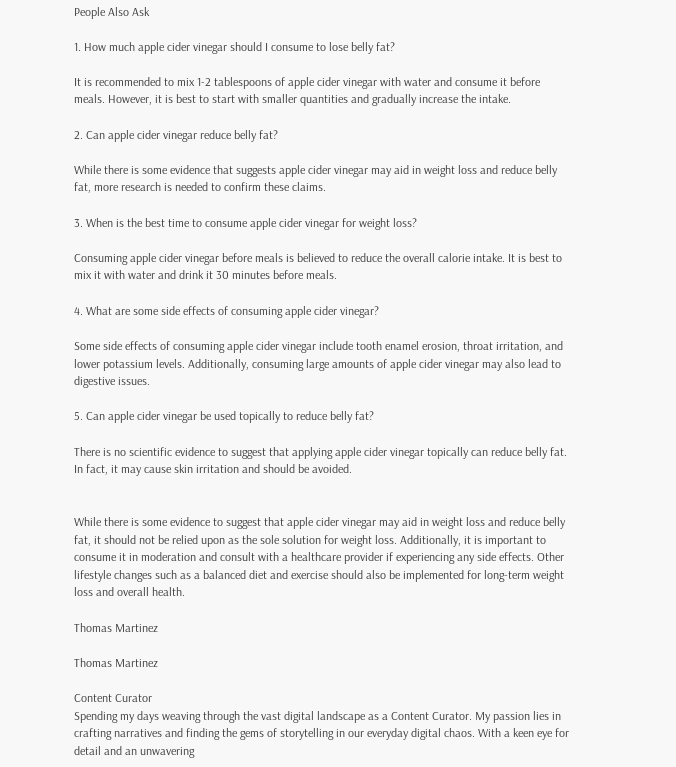People Also Ask

1. How much apple cider vinegar should I consume to lose belly fat?

It is recommended to mix 1-2 tablespoons of apple cider vinegar with water and consume it before meals. However, it is best to start with smaller quantities and gradually increase the intake.

2. Can apple cider vinegar reduce belly fat?

While there is some evidence that suggests apple cider vinegar may aid in weight loss and reduce belly fat, more research is needed to confirm these claims.

3. When is the best time to consume apple cider vinegar for weight loss?

Consuming apple cider vinegar before meals is believed to reduce the overall calorie intake. It is best to mix it with water and drink it 30 minutes before meals.

4. What are some side effects of consuming apple cider vinegar?

Some side effects of consuming apple cider vinegar include tooth enamel erosion, throat irritation, and lower potassium levels. Additionally, consuming large amounts of apple cider vinegar may also lead to digestive issues.

5. Can apple cider vinegar be used topically to reduce belly fat?

There is no scientific evidence to suggest that applying apple cider vinegar topically can reduce belly fat. In fact, it may cause skin irritation and should be avoided.


While there is some evidence to suggest that apple cider vinegar may aid in weight loss and reduce belly fat, it should not be relied upon as the sole solution for weight loss. Additionally, it is important to consume it in moderation and consult with a healthcare provider if experiencing any side effects. Other lifestyle changes such as a balanced diet and exercise should also be implemented for long-term weight loss and overall health.

Thomas Martinez

Thomas Martinez

Content Curator
Spending my days weaving through the vast digital landscape as a Content Curator. My passion lies in crafting narratives and finding the gems of storytelling in our everyday digital chaos. With a keen eye for detail and an unwavering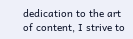dedication to the art of content, I strive to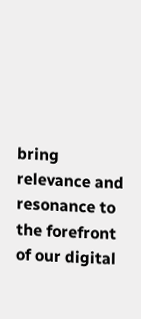bring relevance and resonance to the forefront of our digital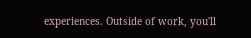experiences. Outside of work, you'll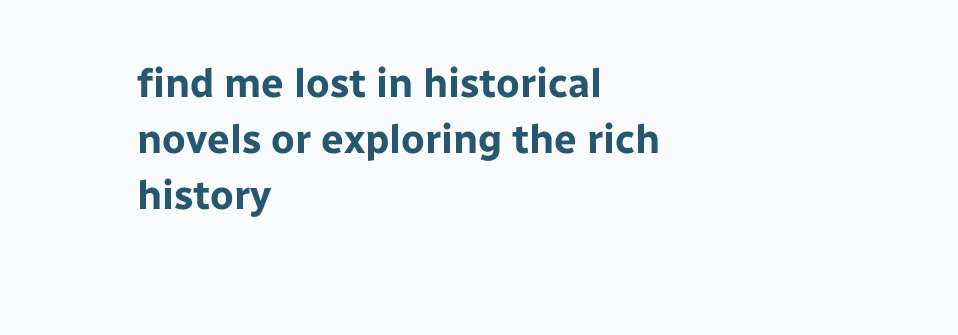find me lost in historical novels or exploring the rich history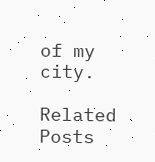of my city.

Related Posts